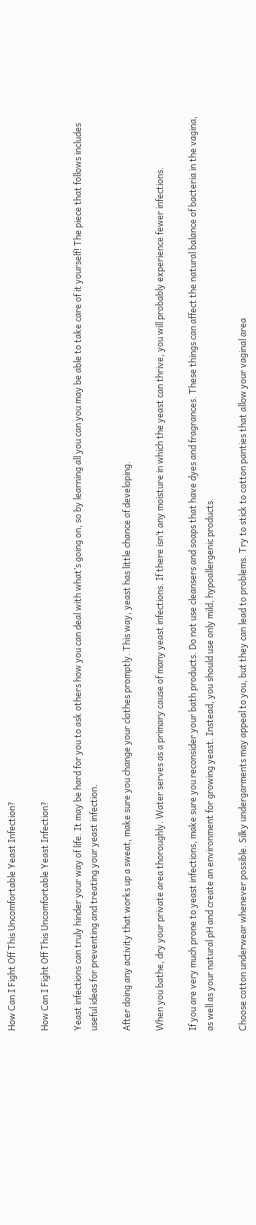How Can I Fight Off This Uncomfortable Yeast Infection?

How Can I Fight Off This Uncomfortable Yeast Infection?

Yeast infections can truly hinder your way of life. It may be hard for you to ask others how you can deal with what’s going on, so by learning all you can you may be able to take care of it yourself! The piece that follows includes useful ideas for preventing and treating your yeast infection.

After doing any activity that works up a sweat, make sure you change your clothes promptly. This way, yeast has little chance of developing.

When you bathe, dry your private area thoroughly. Water serves as a primary cause of many yeast infections. If there isn’t any moisture in which the yeast can thrive, you will probably experience fewer infections.

If you are very much prone to yeast infections, make sure you reconsider your bath products. Do not use cleansers and soaps that have dyes and fragrances. These things can affect the natural balance of bacteria in the vagina, as well as your natural pH and create an environment for growing yeast. Instead, you should use only mild, hypoallergenic products.

Choose cotton underwear whenever possible. Silky undergarments may appeal to you, but they can lead to problems. Try to stick to cotton panties that allow your vaginal area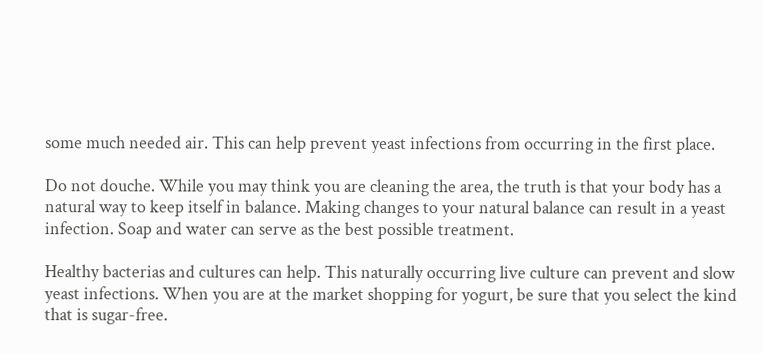some much needed air. This can help prevent yeast infections from occurring in the first place.

Do not douche. While you may think you are cleaning the area, the truth is that your body has a natural way to keep itself in balance. Making changes to your natural balance can result in a yeast infection. Soap and water can serve as the best possible treatment.

Healthy bacterias and cultures can help. This naturally occurring live culture can prevent and slow yeast infections. When you are at the market shopping for yogurt, be sure that you select the kind that is sugar-free.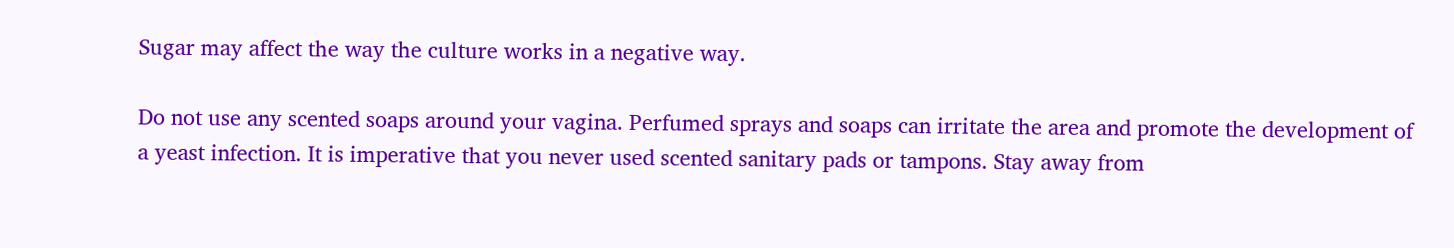Sugar may affect the way the culture works in a negative way.

Do not use any scented soaps around your vagina. Perfumed sprays and soaps can irritate the area and promote the development of a yeast infection. It is imperative that you never used scented sanitary pads or tampons. Stay away from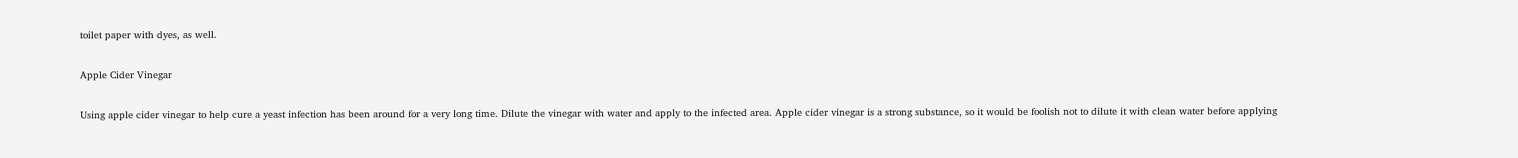toilet paper with dyes, as well.

Apple Cider Vinegar

Using apple cider vinegar to help cure a yeast infection has been around for a very long time. Dilute the vinegar with water and apply to the infected area. Apple cider vinegar is a strong substance, so it would be foolish not to dilute it with clean water before applying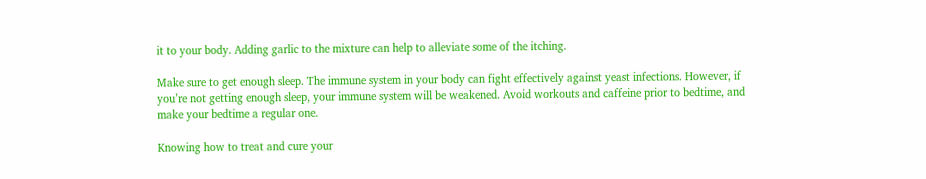it to your body. Adding garlic to the mixture can help to alleviate some of the itching.

Make sure to get enough sleep. The immune system in your body can fight effectively against yeast infections. However, if you’re not getting enough sleep, your immune system will be weakened. Avoid workouts and caffeine prior to bedtime, and make your bedtime a regular one.

Knowing how to treat and cure your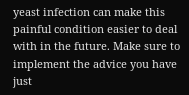yeast infection can make this painful condition easier to deal with in the future. Make sure to implement the advice you have just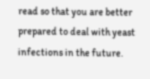read so that you are better prepared to deal with yeast infections in the future.